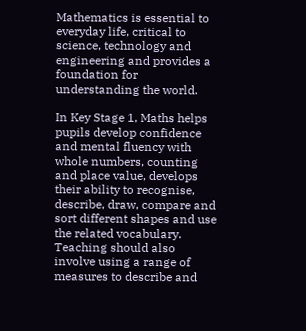Mathematics is essential to everyday life, critical to science, technology and engineering and provides a foundation for understanding the world.

In Key Stage 1, Maths helps pupils develop confidence and mental fluency with whole numbers, counting and place value, develops their ability to recognise, describe, draw, compare and sort different shapes and use the related vocabulary. Teaching should also involve using a range of measures to describe and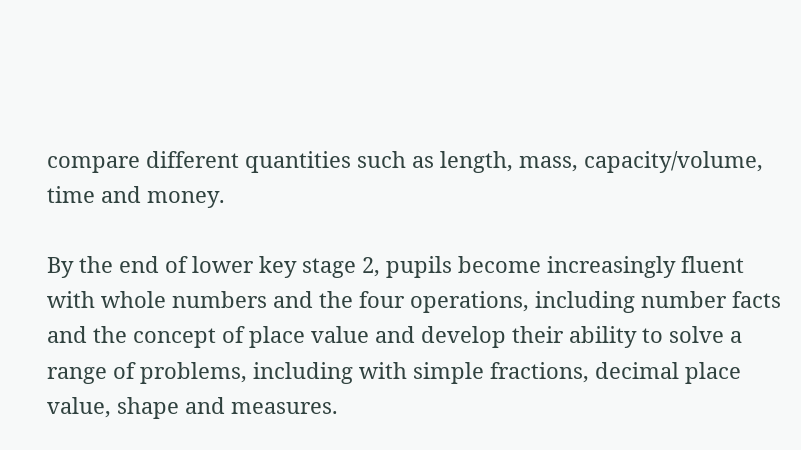compare different quantities such as length, mass, capacity/volume, time and money.

By the end of lower key stage 2, pupils become increasingly fluent with whole numbers and the four operations, including number facts and the concept of place value and develop their ability to solve a range of problems, including with simple fractions, decimal place value, shape and measures.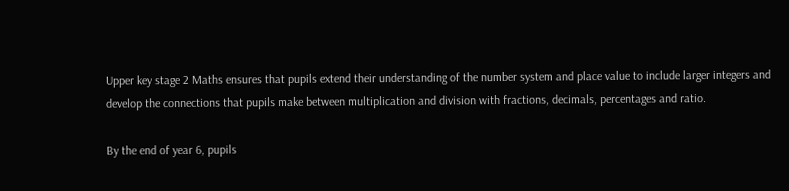Upper key stage 2 Maths ensures that pupils extend their understanding of the number system and place value to include larger integers and develop the connections that pupils make between multiplication and division with fractions, decimals, percentages and ratio.

By the end of year 6, pupils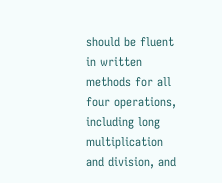should be fluent in written methods for all four operations, including long multiplication and division, and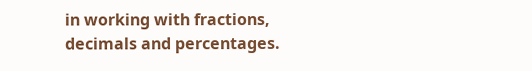in working with fractions, decimals and percentages.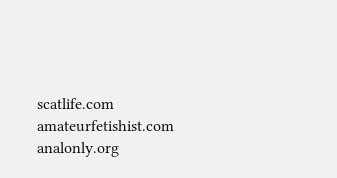scatlife.com amateurfetishist.com analonly.org